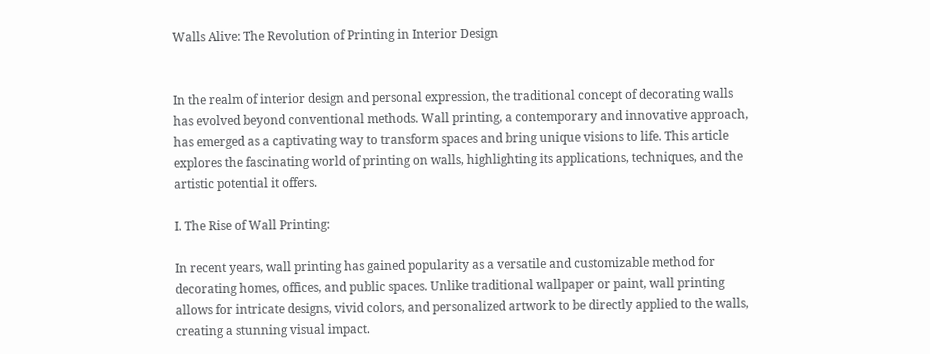Walls Alive: The Revolution of Printing in Interior Design


In the realm of interior design and personal expression, the traditional concept of decorating walls has evolved beyond conventional methods. Wall printing, a contemporary and innovative approach, has emerged as a captivating way to transform spaces and bring unique visions to life. This article explores the fascinating world of printing on walls, highlighting its applications, techniques, and the artistic potential it offers.

I. The Rise of Wall Printing:

In recent years, wall printing has gained popularity as a versatile and customizable method for decorating homes, offices, and public spaces. Unlike traditional wallpaper or paint, wall printing allows for intricate designs, vivid colors, and personalized artwork to be directly applied to the walls, creating a stunning visual impact.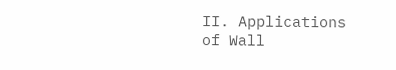II. Applications of Wall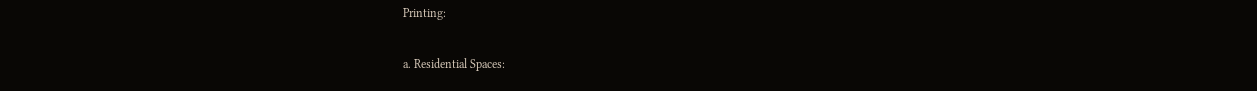Printing:

a. Residential Spaces: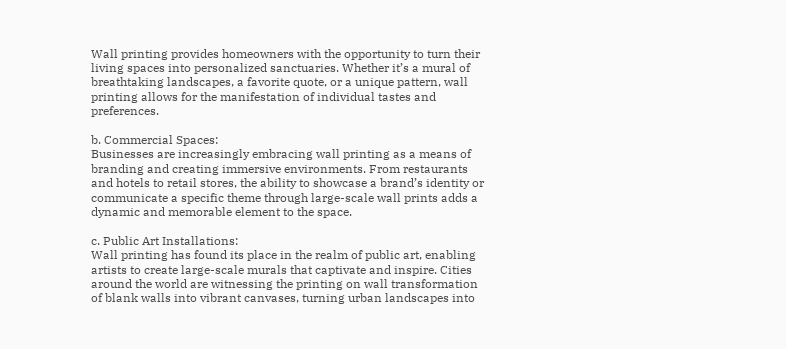Wall printing provides homeowners with the opportunity to turn their living spaces into personalized sanctuaries. Whether it’s a mural of breathtaking landscapes, a favorite quote, or a unique pattern, wall printing allows for the manifestation of individual tastes and preferences.

b. Commercial Spaces:
Businesses are increasingly embracing wall printing as a means of branding and creating immersive environments. From restaurants and hotels to retail stores, the ability to showcase a brand’s identity or communicate a specific theme through large-scale wall prints adds a dynamic and memorable element to the space.

c. Public Art Installations:
Wall printing has found its place in the realm of public art, enabling artists to create large-scale murals that captivate and inspire. Cities around the world are witnessing the printing on wall transformation of blank walls into vibrant canvases, turning urban landscapes into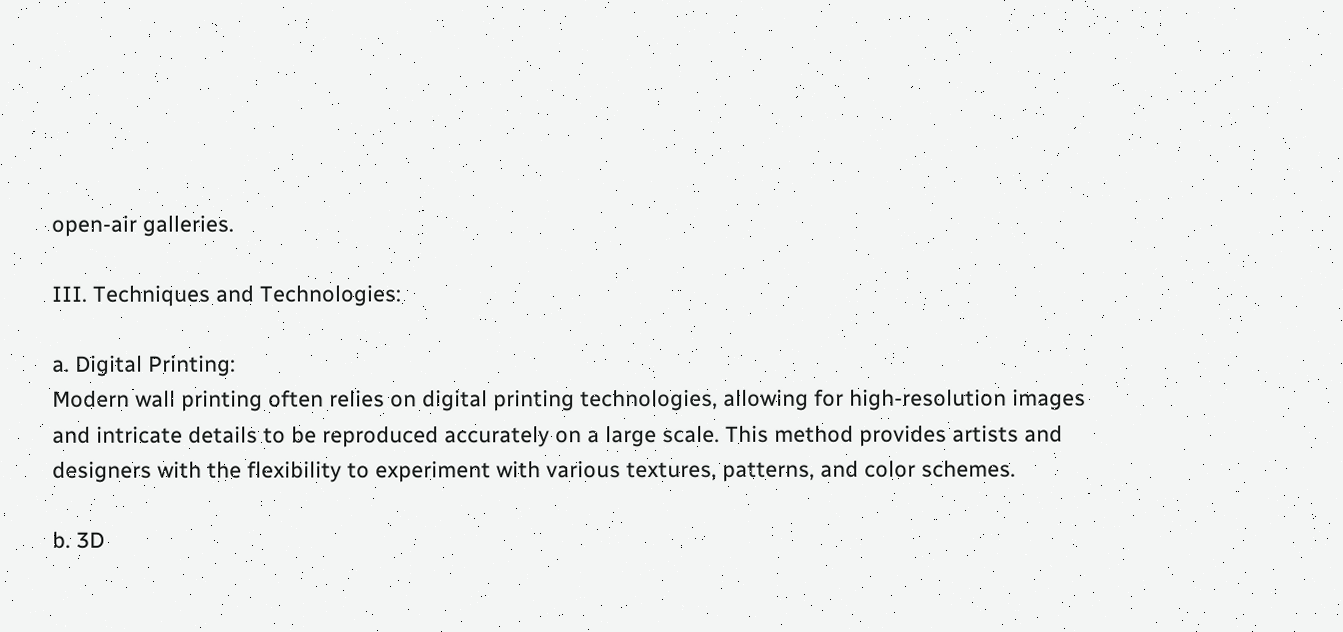open-air galleries.

III. Techniques and Technologies:

a. Digital Printing:
Modern wall printing often relies on digital printing technologies, allowing for high-resolution images and intricate details to be reproduced accurately on a large scale. This method provides artists and designers with the flexibility to experiment with various textures, patterns, and color schemes.

b. 3D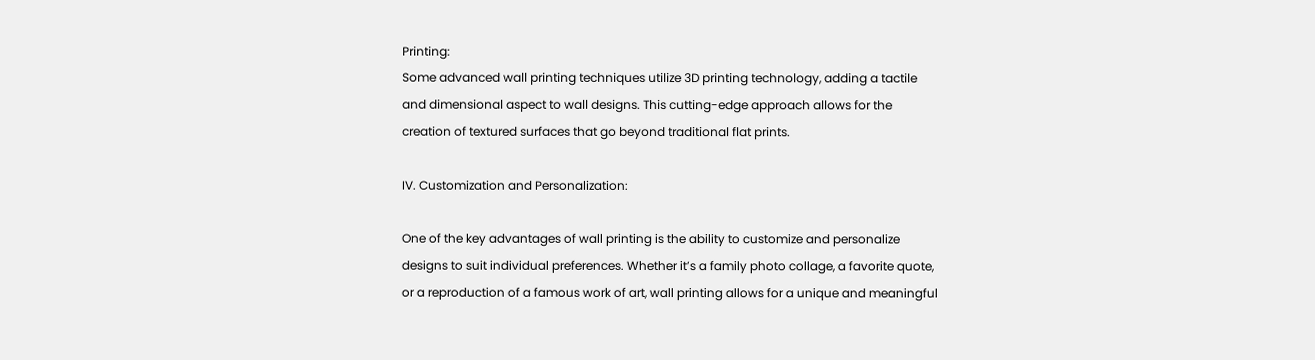Printing:
Some advanced wall printing techniques utilize 3D printing technology, adding a tactile and dimensional aspect to wall designs. This cutting-edge approach allows for the creation of textured surfaces that go beyond traditional flat prints.

IV. Customization and Personalization:

One of the key advantages of wall printing is the ability to customize and personalize designs to suit individual preferences. Whether it’s a family photo collage, a favorite quote, or a reproduction of a famous work of art, wall printing allows for a unique and meaningful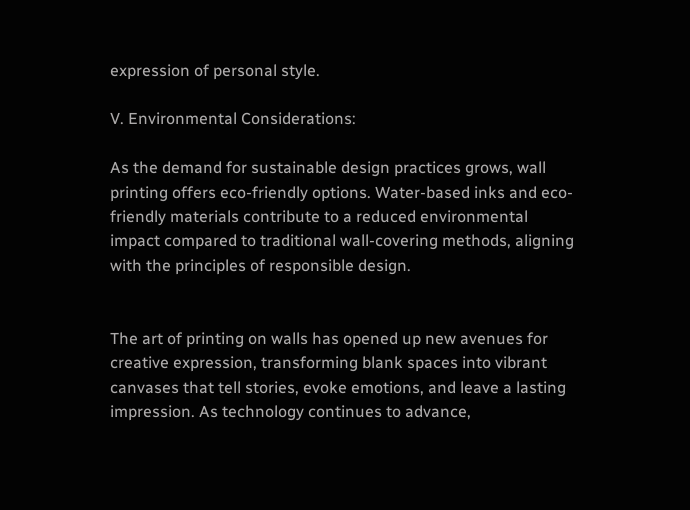expression of personal style.

V. Environmental Considerations:

As the demand for sustainable design practices grows, wall printing offers eco-friendly options. Water-based inks and eco-friendly materials contribute to a reduced environmental impact compared to traditional wall-covering methods, aligning with the principles of responsible design.


The art of printing on walls has opened up new avenues for creative expression, transforming blank spaces into vibrant canvases that tell stories, evoke emotions, and leave a lasting impression. As technology continues to advance,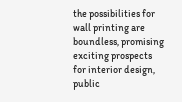the possibilities for wall printing are boundless, promising exciting prospects for interior design, public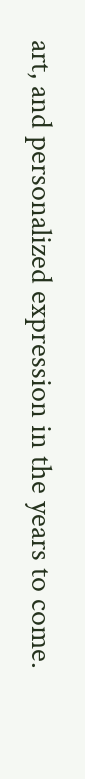art, and personalized expression in the years to come.